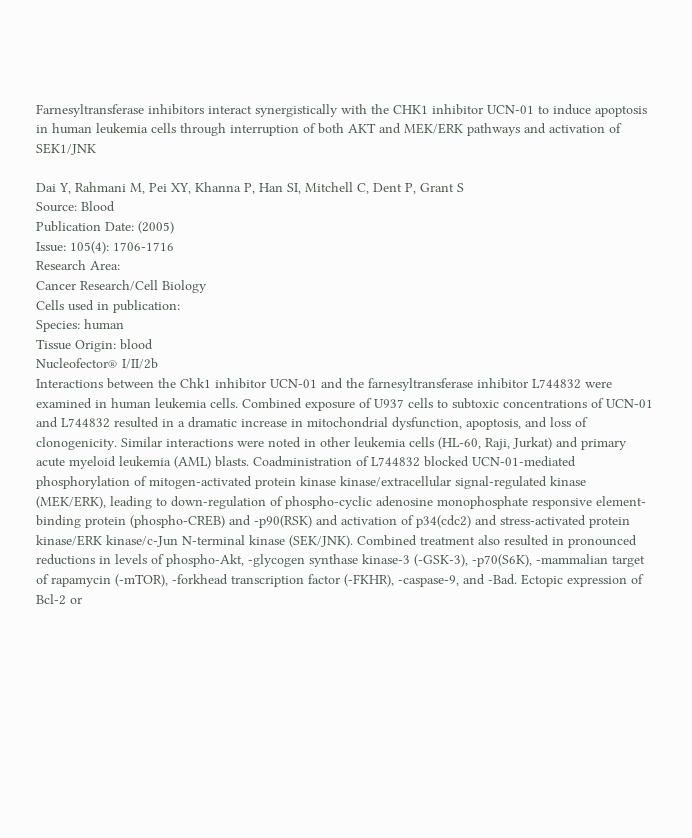Farnesyltransferase inhibitors interact synergistically with the CHK1 inhibitor UCN-01 to induce apoptosis in human leukemia cells through interruption of both AKT and MEK/ERK pathways and activation of SEK1/JNK

Dai Y, Rahmani M, Pei XY, Khanna P, Han SI, Mitchell C, Dent P, Grant S
Source: Blood
Publication Date: (2005)
Issue: 105(4): 1706-1716
Research Area:
Cancer Research/Cell Biology
Cells used in publication:
Species: human
Tissue Origin: blood
Nucleofector® I/II/2b
Interactions between the Chk1 inhibitor UCN-01 and the farnesyltransferase inhibitor L744832 were examined in human leukemia cells. Combined exposure of U937 cells to subtoxic concentrations of UCN-01 and L744832 resulted in a dramatic increase in mitochondrial dysfunction, apoptosis, and loss of clonogenicity. Similar interactions were noted in other leukemia cells (HL-60, Raji, Jurkat) and primary acute myeloid leukemia (AML) blasts. Coadministration of L744832 blocked UCN-01-mediated phosphorylation of mitogen-activated protein kinase kinase/extracellular signal-regulated kinase (MEK/ERK), leading to down-regulation of phospho-cyclic adenosine monophosphate responsive element-binding protein (phospho-CREB) and -p90(RSK) and activation of p34(cdc2) and stress-activated protein kinase/ERK kinase/c-Jun N-terminal kinase (SEK/JNK). Combined treatment also resulted in pronounced reductions in levels of phospho-Akt, -glycogen synthase kinase-3 (-GSK-3), -p70(S6K), -mammalian target of rapamycin (-mTOR), -forkhead transcription factor (-FKHR), -caspase-9, and -Bad. Ectopic expression of Bcl-2 or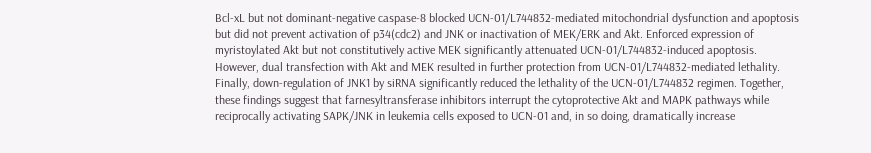Bcl-xL but not dominant-negative caspase-8 blocked UCN-01/L744832-mediated mitochondrial dysfunction and apoptosis but did not prevent activation of p34(cdc2) and JNK or inactivation of MEK/ERK and Akt. Enforced expression of myristoylated Akt but not constitutively active MEK significantly attenuated UCN-01/L744832-induced apoptosis. However, dual transfection with Akt and MEK resulted in further protection from UCN-01/L744832-mediated lethality. Finally, down-regulation of JNK1 by siRNA significantly reduced the lethality of the UCN-01/L744832 regimen. Together, these findings suggest that farnesyltransferase inhibitors interrupt the cytoprotective Akt and MAPK pathways while reciprocally activating SAPK/JNK in leukemia cells exposed to UCN-01 and, in so doing, dramatically increase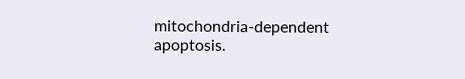mitochondria-dependent apoptosis.